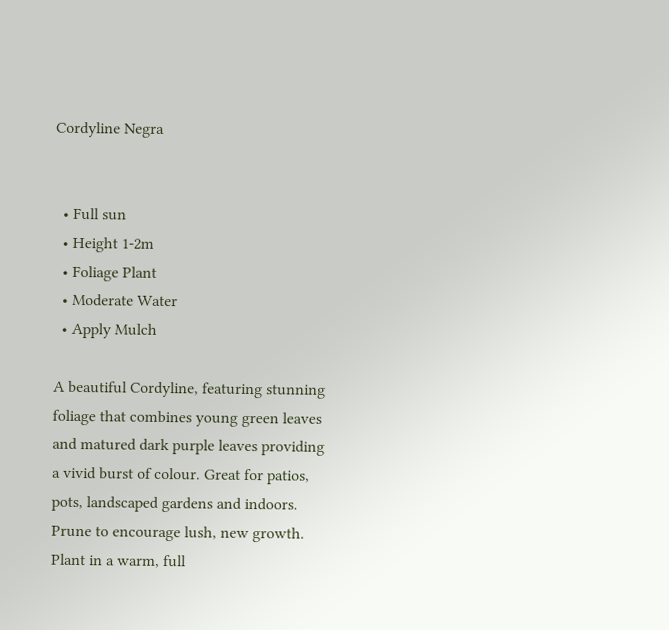Cordyline Negra


  • Full sun
  • Height 1-2m
  • Foliage Plant
  • Moderate Water
  • Apply Mulch

A beautiful Cordyline, featuring stunning foliage that combines young green leaves and matured dark purple leaves providing a vivid burst of colour. Great for patios, pots, landscaped gardens and indoors. Prune to encourage lush, new growth. Plant in a warm, full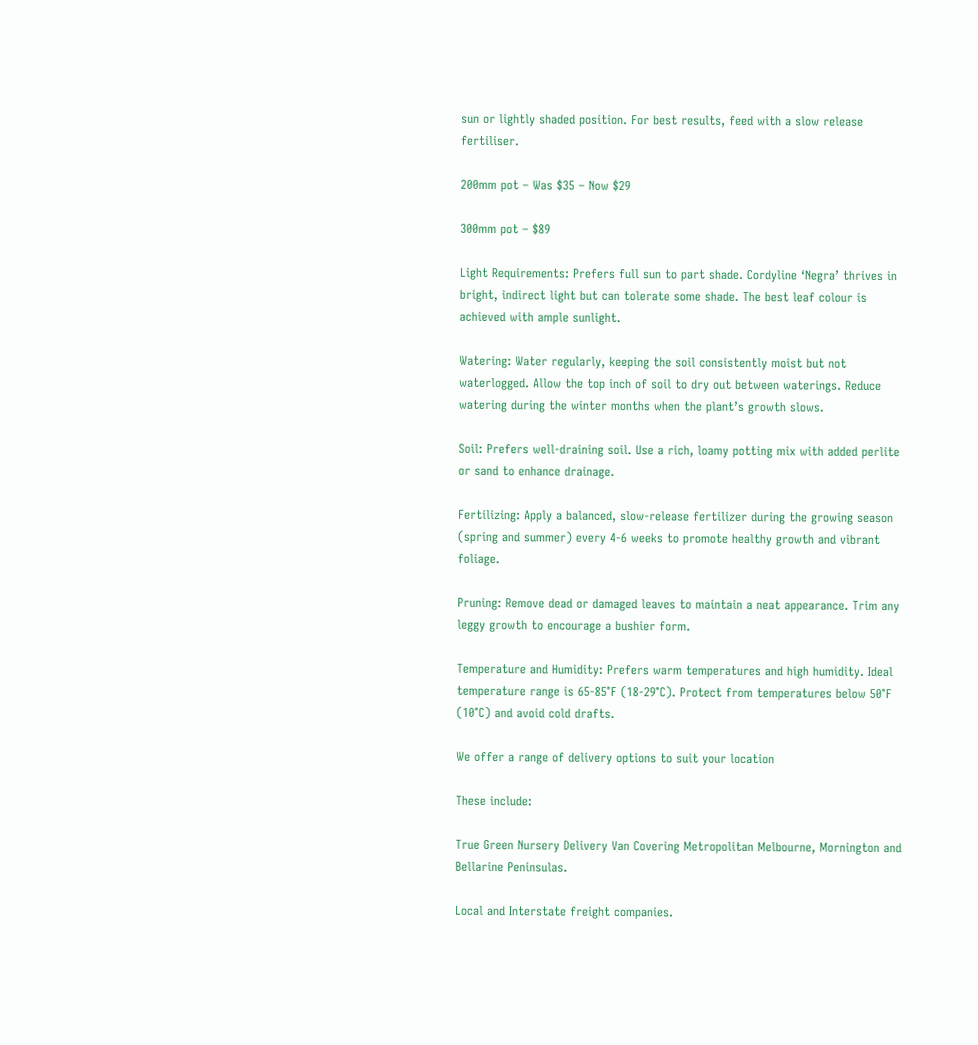sun or lightly shaded position. For best results, feed with a slow release fertiliser.

200mm pot – Was $35 – Now $29

300mm pot – $89

Light Requirements: Prefers full sun to part shade. Cordyline ‘Negra’ thrives in bright, indirect light but can tolerate some shade. The best leaf colour is achieved with ample sunlight.

Watering: Water regularly, keeping the soil consistently moist but not waterlogged. Allow the top inch of soil to dry out between waterings. Reduce watering during the winter months when the plant’s growth slows.

Soil: Prefers well-draining soil. Use a rich, loamy potting mix with added perlite or sand to enhance drainage.

Fertilizing: Apply a balanced, slow-release fertilizer during the growing season (spring and summer) every 4-6 weeks to promote healthy growth and vibrant foliage.

Pruning: Remove dead or damaged leaves to maintain a neat appearance. Trim any leggy growth to encourage a bushier form.

Temperature and Humidity: Prefers warm temperatures and high humidity. Ideal temperature range is 65-85°F (18-29°C). Protect from temperatures below 50°F (10°C) and avoid cold drafts.

We offer a range of delivery options to suit your location

These include:

True Green Nursery Delivery Van Covering Metropolitan Melbourne, Mornington and Bellarine Peninsulas.

Local and Interstate freight companies.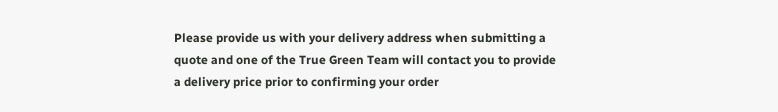Please provide us with your delivery address when submitting a quote and one of the True Green Team will contact you to provide a delivery price prior to confirming your order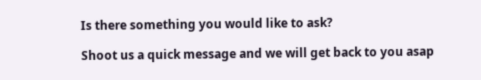Is there something you would like to ask?

Shoot us a quick message and we will get back to you asap